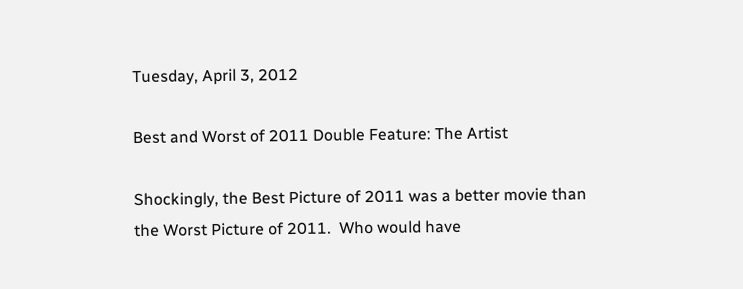Tuesday, April 3, 2012

Best and Worst of 2011 Double Feature: The Artist

Shockingly, the Best Picture of 2011 was a better movie than the Worst Picture of 2011.  Who would have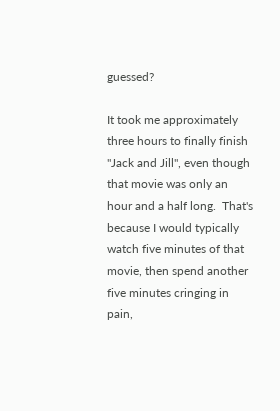guessed?

It took me approximately three hours to finally finish "Jack and Jill", even though that movie was only an hour and a half long.  That's because I would typically watch five minutes of that movie, then spend another five minutes cringing in pain,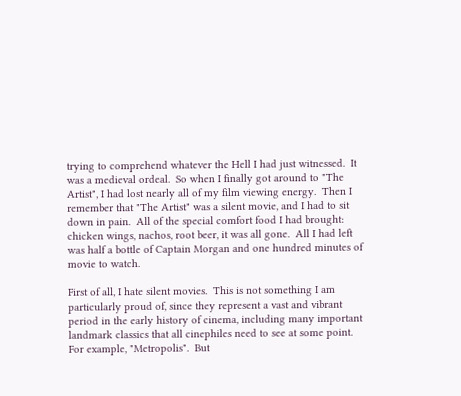trying to comprehend whatever the Hell I had just witnessed.  It was a medieval ordeal.  So when I finally got around to "The Artist", I had lost nearly all of my film viewing energy.  Then I remember that "The Artist" was a silent movie, and I had to sit down in pain.  All of the special comfort food I had brought:  chicken wings, nachos, root beer, it was all gone.  All I had left was half a bottle of Captain Morgan and one hundred minutes of movie to watch.

First of all, I hate silent movies.  This is not something I am particularly proud of, since they represent a vast and vibrant period in the early history of cinema, including many important landmark classics that all cinephiles need to see at some point.  For example, "Metropolis".  But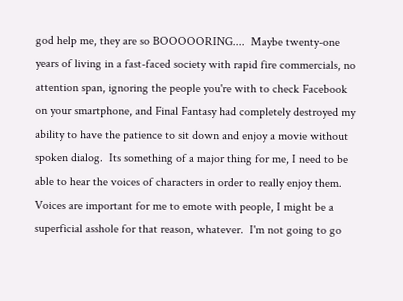god help me, they are so BOOOOORING....  Maybe twenty-one years of living in a fast-faced society with rapid fire commercials, no attention span, ignoring the people you're with to check Facebook on your smartphone, and Final Fantasy had completely destroyed my ability to have the patience to sit down and enjoy a movie without spoken dialog.  Its something of a major thing for me, I need to be able to hear the voices of characters in order to really enjoy them.  Voices are important for me to emote with people, I might be a superficial asshole for that reason, whatever.  I'm not going to go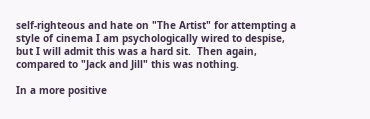self-righteous and hate on "The Artist" for attempting a style of cinema I am psychologically wired to despise, but I will admit this was a hard sit.  Then again, compared to "Jack and Jill" this was nothing.

In a more positive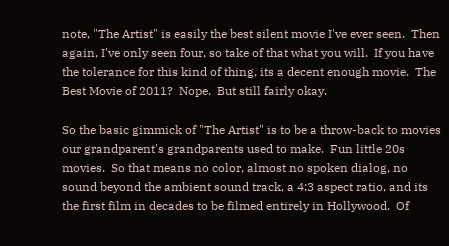note, "The Artist" is easily the best silent movie I've ever seen.  Then again, I've only seen four, so take of that what you will.  If you have the tolerance for this kind of thing, its a decent enough movie.  The Best Movie of 2011?  Nope.  But still fairly okay.

So the basic gimmick of "The Artist" is to be a throw-back to movies our grandparent's grandparents used to make.  Fun little 20s movies.  So that means no color, almost no spoken dialog, no sound beyond the ambient sound track, a 4:3 aspect ratio, and its the first film in decades to be filmed entirely in Hollywood.  Of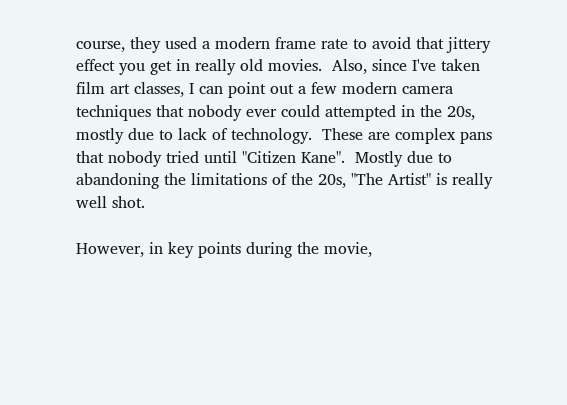course, they used a modern frame rate to avoid that jittery effect you get in really old movies.  Also, since I've taken film art classes, I can point out a few modern camera techniques that nobody ever could attempted in the 20s, mostly due to lack of technology.  These are complex pans that nobody tried until "Citizen Kane".  Mostly due to abandoning the limitations of the 20s, "The Artist" is really well shot.

However, in key points during the movie,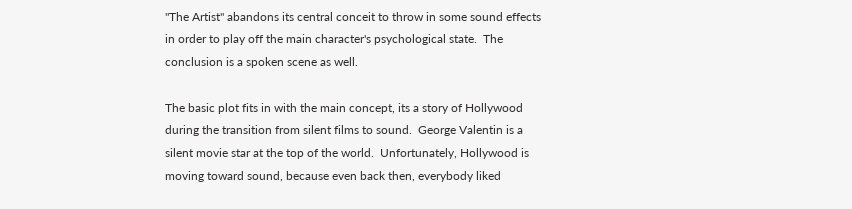"The Artist" abandons its central conceit to throw in some sound effects in order to play off the main character's psychological state.  The conclusion is a spoken scene as well.

The basic plot fits in with the main concept, its a story of Hollywood during the transition from silent films to sound.  George Valentin is a silent movie star at the top of the world.  Unfortunately, Hollywood is moving toward sound, because even back then, everybody liked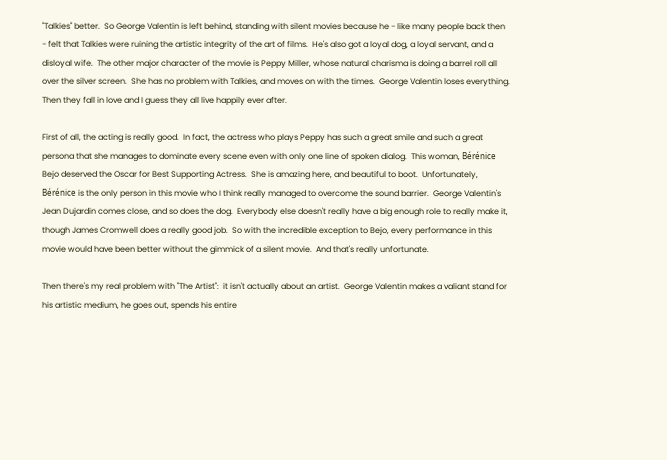"Talkies" better.  So George Valentin is left behind, standing with silent movies because he - like many people back then - felt that Talkies were ruining the artistic integrity of the art of films.  He's also got a loyal dog, a loyal servant, and a disloyal wife.  The other major character of the movie is Peppy Miller, whose natural charisma is doing a barrel roll all over the silver screen.  She has no problem with Talkies, and moves on with the times.  George Valentin loses everything.  Then they fall in love and I guess they all live happily ever after.

First of all, the acting is really good.  In fact, the actress who plays Peppy has such a great smile and such a great persona that she manages to dominate every scene even with only one line of spoken dialog.  This woman, Bérénice Bejo deserved the Oscar for Best Supporting Actress.  She is amazing here, and beautiful to boot.  Unfortunately, Bérénice is the only person in this movie who I think really managed to overcome the sound barrier.  George Valentin's Jean Dujardin comes close, and so does the dog.  Everybody else doesn't really have a big enough role to really make it, though James Cromwell does a really good job.  So with the incredible exception to Bejo, every performance in this movie would have been better without the gimmick of a silent movie.  And that's really unfortunate.

Then there's my real problem with "The Artist":  it isn't actually about an artist.  George Valentin makes a valiant stand for his artistic medium, he goes out, spends his entire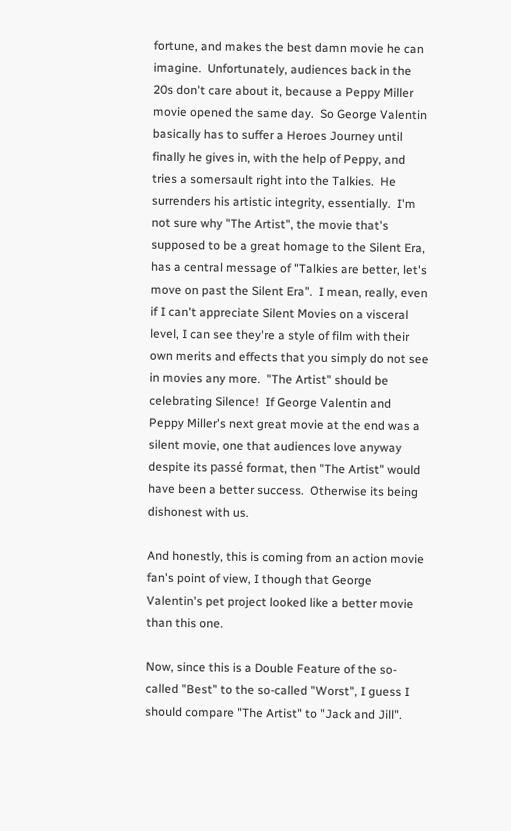fortune, and makes the best damn movie he can imagine.  Unfortunately, audiences back in the 20s don't care about it, because a Peppy Miller movie opened the same day.  So George Valentin basically has to suffer a Heroes Journey until finally he gives in, with the help of Peppy, and tries a somersault right into the Talkies.  He surrenders his artistic integrity, essentially.  I'm not sure why "The Artist", the movie that's supposed to be a great homage to the Silent Era, has a central message of "Talkies are better, let's move on past the Silent Era".  I mean, really, even if I can't appreciate Silent Movies on a visceral level, I can see they're a style of film with their own merits and effects that you simply do not see in movies any more.  "The Artist" should be celebrating Silence!  If George Valentin and Peppy Miller's next great movie at the end was a silent movie, one that audiences love anyway despite its passé format, then "The Artist" would have been a better success.  Otherwise its being dishonest with us.

And honestly, this is coming from an action movie fan's point of view, I though that George Valentin's pet project looked like a better movie than this one.

Now, since this is a Double Feature of the so-called "Best" to the so-called "Worst", I guess I should compare "The Artist" to "Jack and Jill".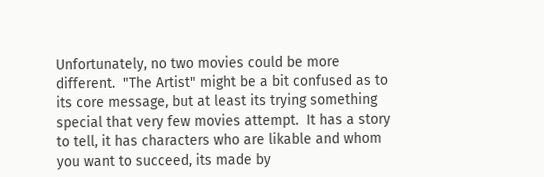Unfortunately, no two movies could be more different.  "The Artist" might be a bit confused as to its core message, but at least its trying something special that very few movies attempt.  It has a story to tell, it has characters who are likable and whom you want to succeed, its made by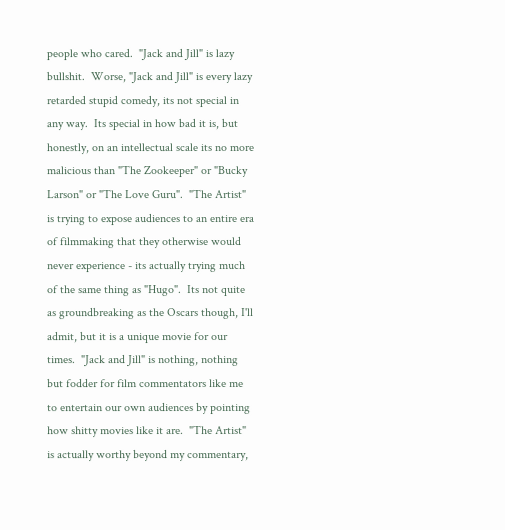people who cared.  "Jack and Jill" is lazy bullshit.  Worse, "Jack and Jill" is every lazy retarded stupid comedy, its not special in any way.  Its special in how bad it is, but honestly, on an intellectual scale its no more malicious than "The Zookeeper" or "Bucky Larson" or "The Love Guru".  "The Artist" is trying to expose audiences to an entire era of filmmaking that they otherwise would never experience - its actually trying much of the same thing as "Hugo".  Its not quite as groundbreaking as the Oscars though, I'll admit, but it is a unique movie for our times.  "Jack and Jill" is nothing, nothing but fodder for film commentators like me to entertain our own audiences by pointing how shitty movies like it are.  "The Artist" is actually worthy beyond my commentary,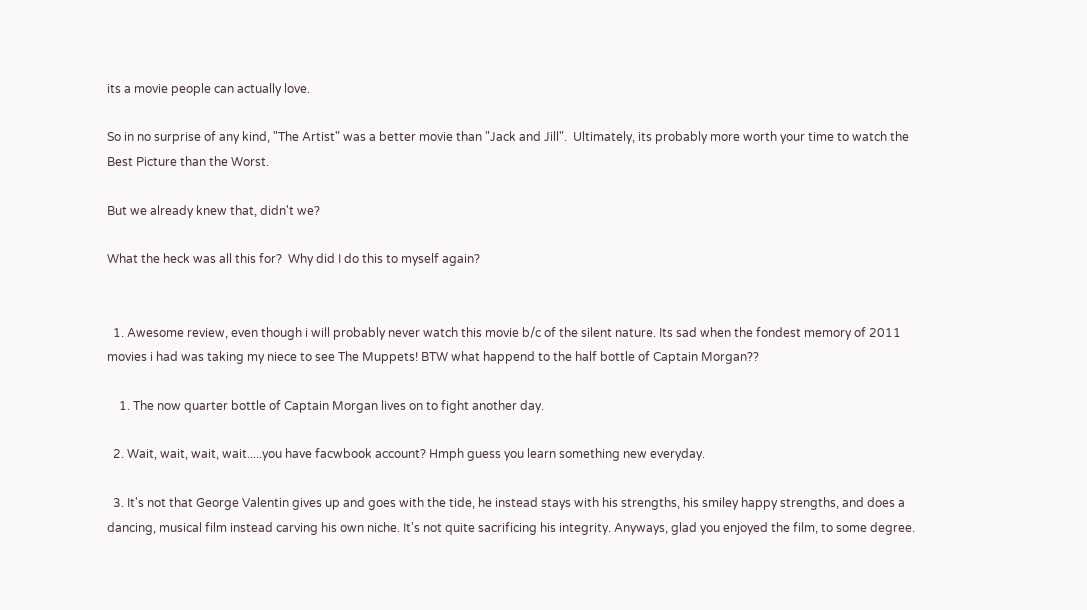its a movie people can actually love.

So in no surprise of any kind, "The Artist" was a better movie than "Jack and Jill".  Ultimately, its probably more worth your time to watch the Best Picture than the Worst.

But we already knew that, didn't we?

What the heck was all this for?  Why did I do this to myself again?


  1. Awesome review, even though i will probably never watch this movie b/c of the silent nature. Its sad when the fondest memory of 2011 movies i had was taking my niece to see The Muppets! BTW what happend to the half bottle of Captain Morgan??

    1. The now quarter bottle of Captain Morgan lives on to fight another day.

  2. Wait, wait, wait, wait.....you have facwbook account? Hmph guess you learn something new everyday.

  3. It's not that George Valentin gives up and goes with the tide, he instead stays with his strengths, his smiley happy strengths, and does a dancing, musical film instead carving his own niche. It's not quite sacrificing his integrity. Anyways, glad you enjoyed the film, to some degree.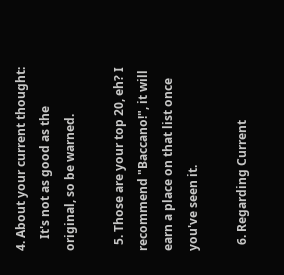4. About your current thought:
    It's not as good as the original, so be warned.

  5. Those are your top 20, eh? I recommend "Baccano!", it will earn a place on that list once you've seen it.

  6. Regarding Current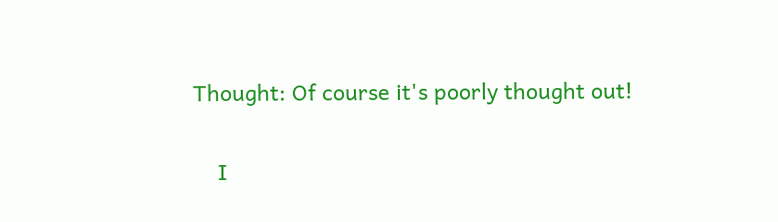Thought: Of course it's poorly thought out!

    I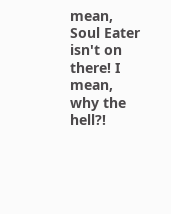mean, Soul Eater isn't on there! I mean, why the hell?!